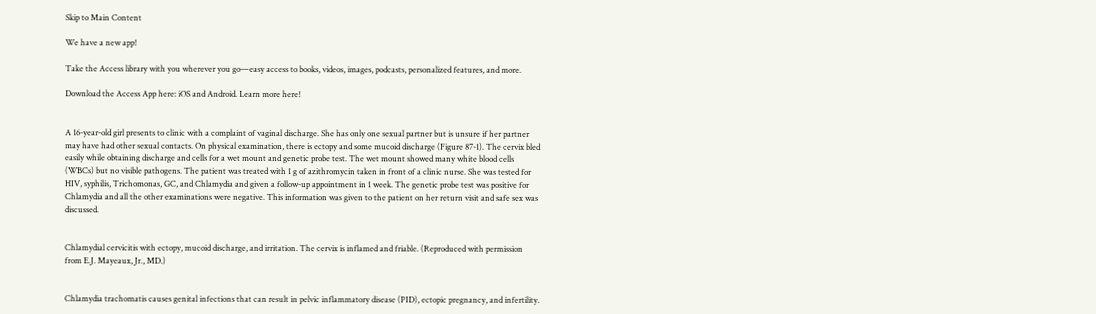Skip to Main Content

We have a new app!

Take the Access library with you wherever you go—easy access to books, videos, images, podcasts, personalized features, and more.

Download the Access App here: iOS and Android. Learn more here!


A 16-year-old girl presents to clinic with a complaint of vaginal discharge. She has only one sexual partner but is unsure if her partner may have had other sexual contacts. On physical examination, there is ectopy and some mucoid discharge (Figure 87-1). The cervix bled easily while obtaining discharge and cells for a wet mount and genetic probe test. The wet mount showed many white blood cells (WBCs) but no visible pathogens. The patient was treated with 1 g of azithromycin taken in front of a clinic nurse. She was tested for HIV, syphilis, Trichomonas, GC, and Chlamydia and given a follow-up appointment in 1 week. The genetic probe test was positive for Chlamydia and all the other examinations were negative. This information was given to the patient on her return visit and safe sex was discussed.


Chlamydial cervicitis with ectopy, mucoid discharge, and irritation. The cervix is inflamed and friable. (Reproduced with permission from E.J. Mayeaux, Jr., MD.)


Chlamydia trachomatis causes genital infections that can result in pelvic inflammatory disease (PID), ectopic pregnancy, and infertility.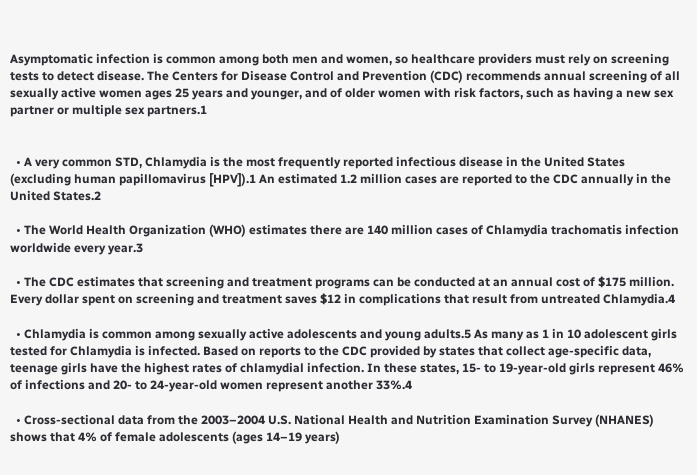Asymptomatic infection is common among both men and women, so healthcare providers must rely on screening tests to detect disease. The Centers for Disease Control and Prevention (CDC) recommends annual screening of all sexually active women ages 25 years and younger, and of older women with risk factors, such as having a new sex partner or multiple sex partners.1


  • A very common STD, Chlamydia is the most frequently reported infectious disease in the United States (excluding human papillomavirus [HPV]).1 An estimated 1.2 million cases are reported to the CDC annually in the United States.2

  • The World Health Organization (WHO) estimates there are 140 million cases of Chlamydia trachomatis infection worldwide every year.3

  • The CDC estimates that screening and treatment programs can be conducted at an annual cost of $175 million. Every dollar spent on screening and treatment saves $12 in complications that result from untreated Chlamydia.4

  • Chlamydia is common among sexually active adolescents and young adults.5 As many as 1 in 10 adolescent girls tested for Chlamydia is infected. Based on reports to the CDC provided by states that collect age-specific data, teenage girls have the highest rates of chlamydial infection. In these states, 15- to 19-year-old girls represent 46% of infections and 20- to 24-year-old women represent another 33%.4

  • Cross-sectional data from the 2003–2004 U.S. National Health and Nutrition Examination Survey (NHANES) shows that 4% of female adolescents (ages 14–19 years)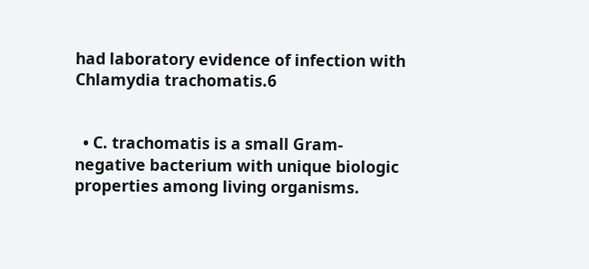had laboratory evidence of infection with Chlamydia trachomatis.6


  • C. trachomatis is a small Gram-negative bacterium with unique biologic properties among living organisms.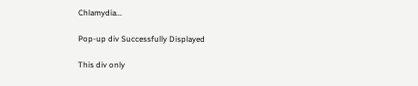Chlamydia...

Pop-up div Successfully Displayed

This div only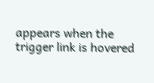appears when the trigger link is hovered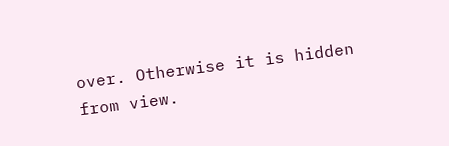over. Otherwise it is hidden from view.